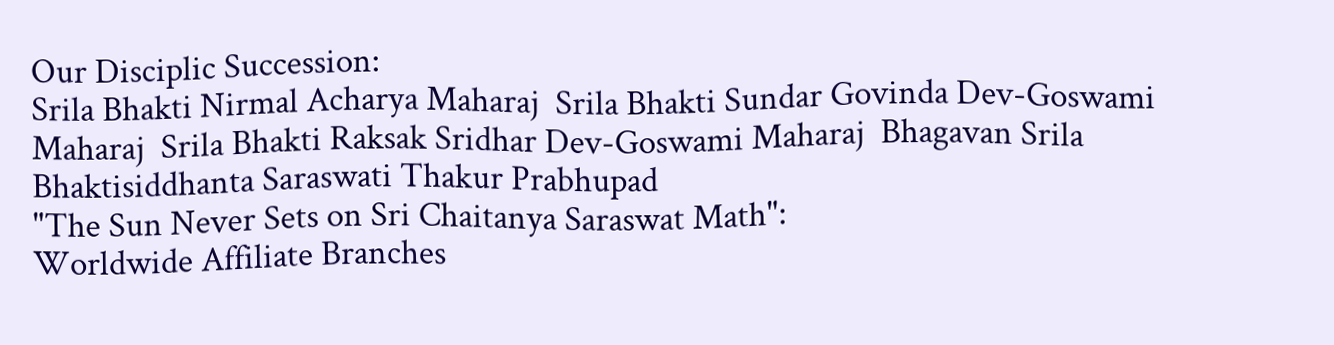Our Disciplic Succession:
Srila Bhakti Nirmal Acharya Maharaj  Srila Bhakti Sundar Govinda Dev-Goswami Maharaj  Srila Bhakti Raksak Sridhar Dev-Goswami Maharaj  Bhagavan Srila Bhaktisiddhanta Saraswati Thakur Prabhupad
"The Sun Never Sets on Sri Chaitanya Saraswat Math":
Worldwide Affiliate Branches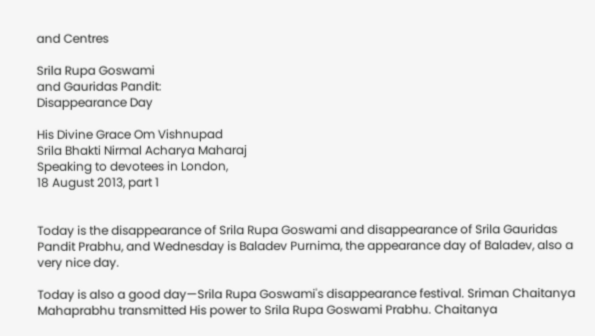and Centres

Srila Rupa Goswami
and Gauridas Pandit:
Disappearance Day

His Divine Grace Om Vishnupad
Srila Bhakti Nirmal Acharya Maharaj
Speaking to devotees in London,
18 August 2013, part 1


Today is the disappearance of Srila Rupa Goswami and disappearance of Srila Gauridas Pandit Prabhu, and Wednesday is Baladev Purnima, the appearance day of Baladev, also a very nice day.

Today is also a good day—Srila Rupa Goswami's disappearance festival. Sriman Chaitanya Mahaprabhu transmitted His power to Srila Rupa Goswami Prabhu. Chaitanya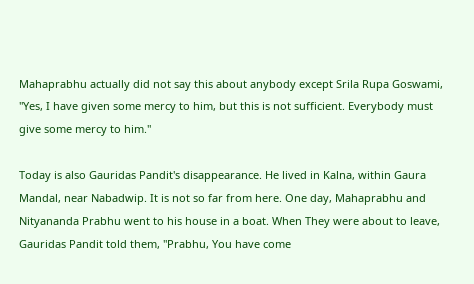Mahaprabhu actually did not say this about anybody except Srila Rupa Goswami, "Yes, I have given some mercy to him, but this is not sufficient. Everybody must give some mercy to him."

Today is also Gauridas Pandit's disappearance. He lived in Kalna, within Gaura Mandal, near Nabadwip. It is not so far from here. One day, Mahaprabhu and Nityananda Prabhu went to his house in a boat. When They were about to leave, Gauridas Pandit told them, "Prabhu, You have come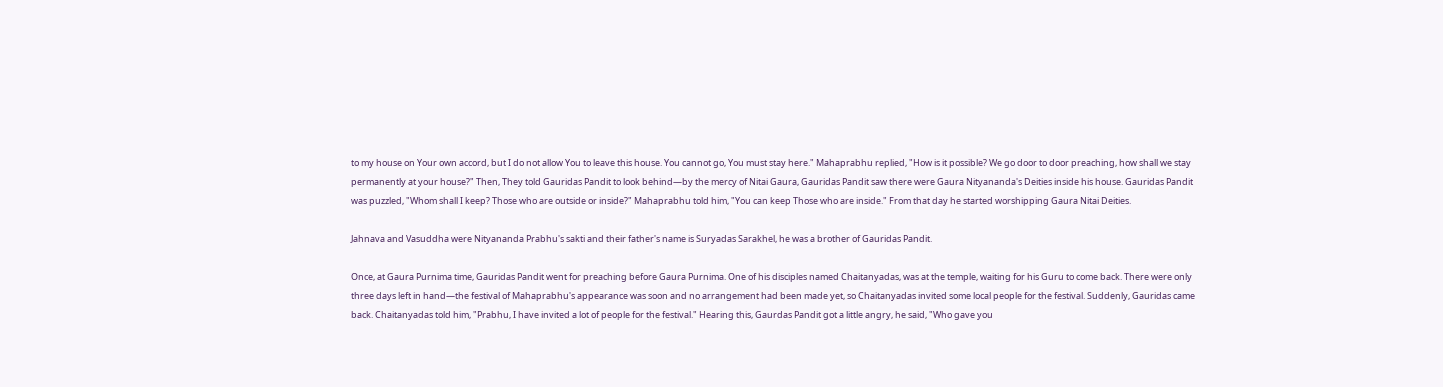to my house on Your own accord, but I do not allow You to leave this house. You cannot go, You must stay here." Mahaprabhu replied, "How is it possible? We go door to door preaching, how shall we stay permanently at your house?" Then, They told Gauridas Pandit to look behind—by the mercy of Nitai Gaura, Gauridas Pandit saw there were Gaura Nityananda's Deities inside his house. Gauridas Pandit was puzzled, "Whom shall I keep? Those who are outside or inside?" Mahaprabhu told him, "You can keep Those who are inside." From that day he started worshipping Gaura Nitai Deities.

Jahnava and Vasuddha were Nityananda Prabhu's sakti and their father's name is Suryadas Sarakhel, he was a brother of Gauridas Pandit.

Once, at Gaura Purnima time, Gauridas Pandit went for preaching before Gaura Purnima. One of his disciples named Chaitanyadas, was at the temple, waiting for his Guru to come back. There were only three days left in hand—the festival of Mahaprabhu's appearance was soon and no arrangement had been made yet, so Chaitanyadas invited some local people for the festival. Suddenly, Gauridas came back. Chaitanyadas told him, "Prabhu, I have invited a lot of people for the festival." Hearing this, Gaurdas Pandit got a little angry, he said, "Who gave you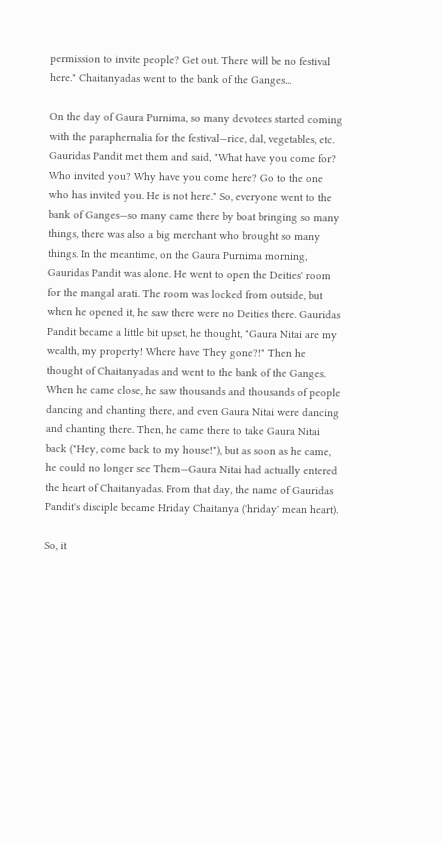permission to invite people? Get out. There will be no festival here." Chaitanyadas went to the bank of the Ganges...

On the day of Gaura Purnima, so many devotees started coming with the paraphernalia for the festival—rice, dal, vegetables, etc. Gauridas Pandit met them and said, "What have you come for? Who invited you? Why have you come here? Go to the one who has invited you. He is not here." So, everyone went to the bank of Ganges—so many came there by boat bringing so many things, there was also a big merchant who brought so many things. In the meantime, on the Gaura Purnima morning, Gauridas Pandit was alone. He went to open the Deities' room for the mangal arati. The room was locked from outside, but when he opened it, he saw there were no Deities there. Gauridas Pandit became a little bit upset, he thought, "Gaura Nitai are my wealth, my property! Where have They gone?!" Then he thought of Chaitanyadas and went to the bank of the Ganges. When he came close, he saw thousands and thousands of people dancing and chanting there, and even Gaura Nitai were dancing and chanting there. Then, he came there to take Gaura Nitai back ("Hey, come back to my house!"), but as soon as he came, he could no longer see Them—Gaura Nitai had actually entered the heart of Chaitanyadas. From that day, the name of Gauridas Pandit's disciple became Hriday Chaitanya ('hriday' mean heart).

So, it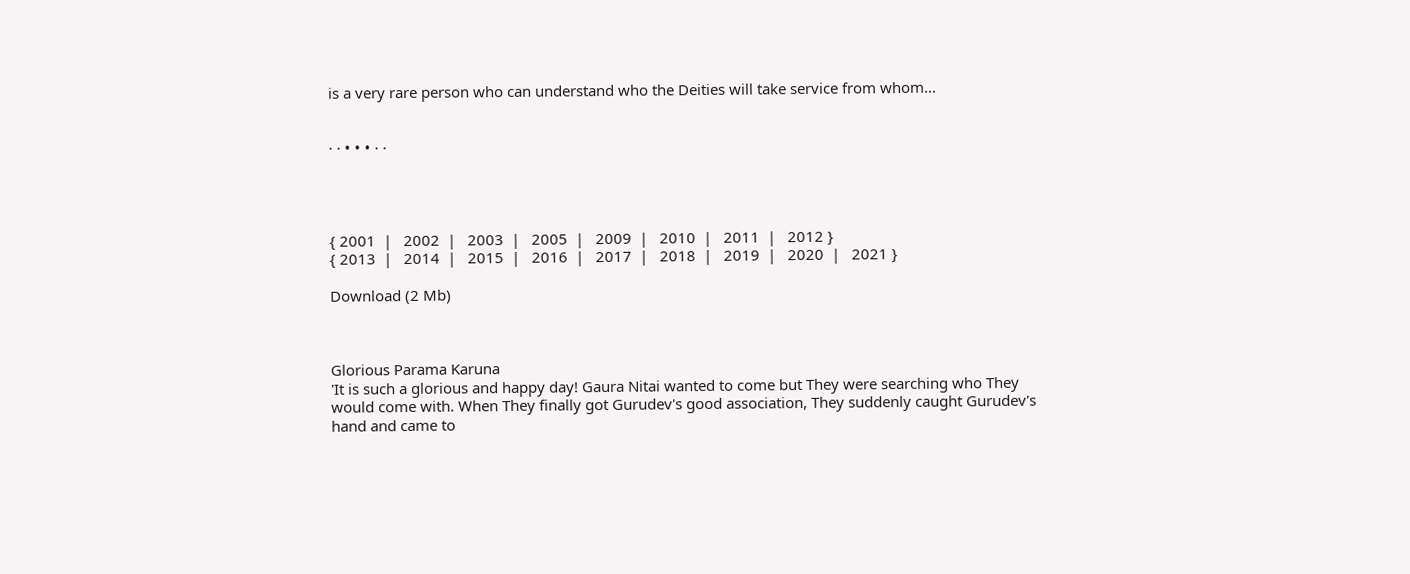is a very rare person who can understand who the Deities will take service from whom...


· · • • • · ·




{ 2001  |   2002  |   2003  |   2005  |   2009  |   2010  |   2011  |   2012 }
{ 2013  |   2014  |   2015  |   2016  |   2017  |   2018  |   2019  |   2020  |   2021 }

Download (2 Mb)



Glorious Parama Karuna
'It is such a glorious and happy day! Gaura Nitai wanted to come but They were searching who They would come with. When They finally got Gurudev's good association, They suddenly caught Gurudev's hand and came to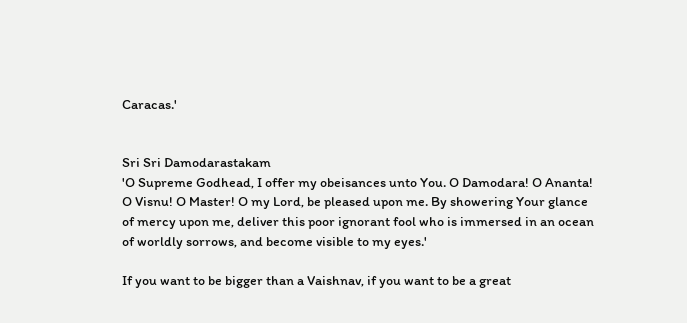Caracas.'


Sri Sri Damodarastakam
'O Supreme Godhead, I offer my obeisances unto You. O Damodara! O Ananta! O Visnu! O Master! O my Lord, be pleased upon me. By showering Your glance of mercy upon me, deliver this poor ignorant fool who is immersed in an ocean of worldly sorrows, and become visible to my eyes.'

If you want to be bigger than a Vaishnav, if you want to be a great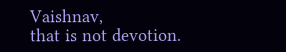Vaishnav,
that is not devotion.